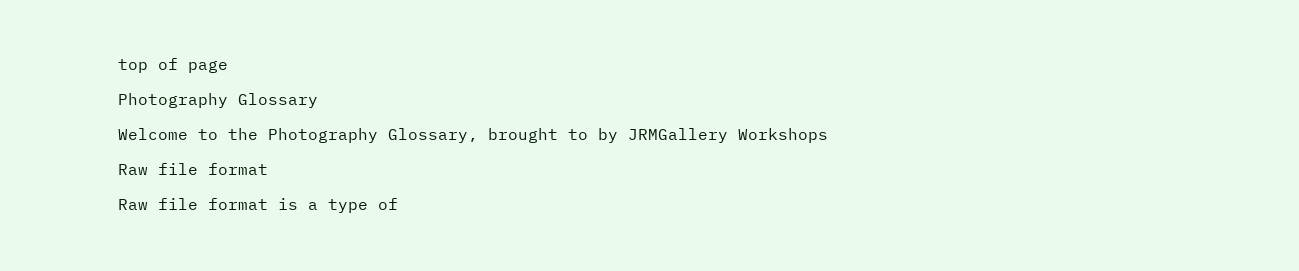top of page

Photography Glossary

Welcome to the Photography Glossary, brought to by JRMGallery Workshops

Raw file format

Raw file format is a type of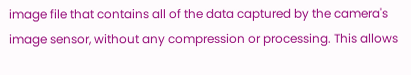image file that contains all of the data captured by the camera's image sensor, without any compression or processing. This allows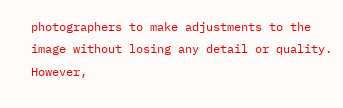photographers to make adjustments to the image without losing any detail or quality. However,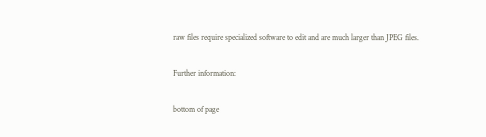raw files require specialized software to edit and are much larger than JPEG files.

Further information:

bottom of page